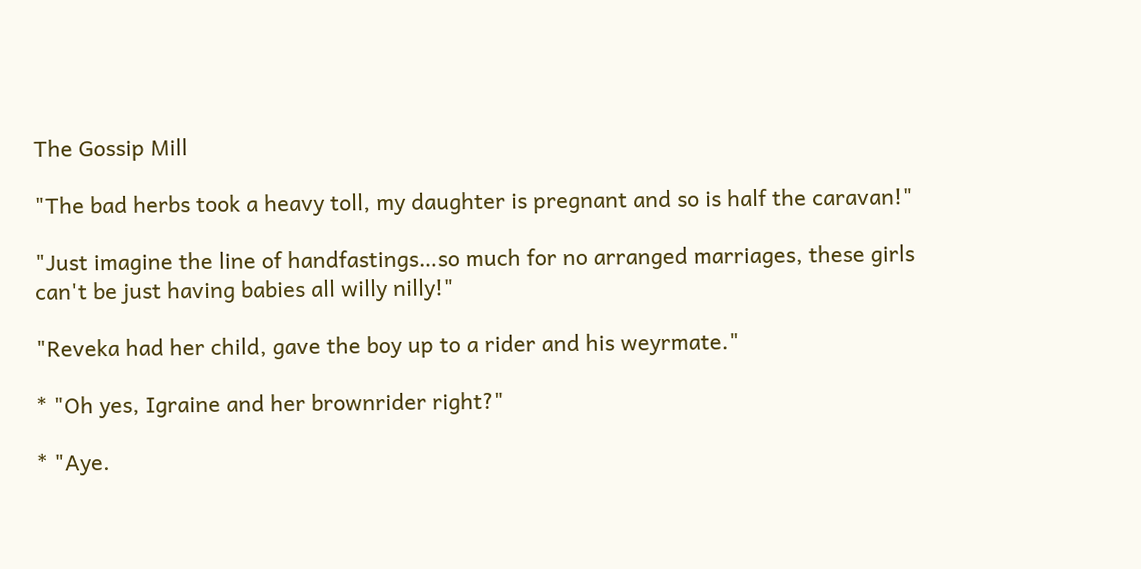The Gossip Mill

"The bad herbs took a heavy toll, my daughter is pregnant and so is half the caravan!"

"Just imagine the line of handfastings…so much for no arranged marriages, these girls can't be just having babies all willy nilly!"

"Reveka had her child, gave the boy up to a rider and his weyrmate."

* "Oh yes, Igraine and her brownrider right?"

* "Aye.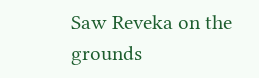Saw Reveka on the grounds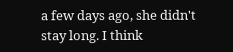a few days ago, she didn't stay long. I think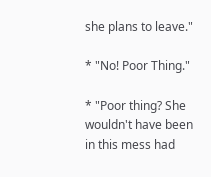she plans to leave."

* "No! Poor Thing."

* "Poor thing? She wouldn't have been in this mess had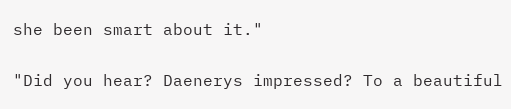she been smart about it."

"Did you hear? Daenerys impressed? To a beautiful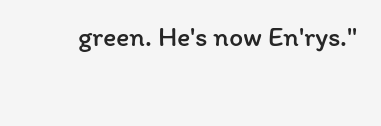green. He's now En'rys."